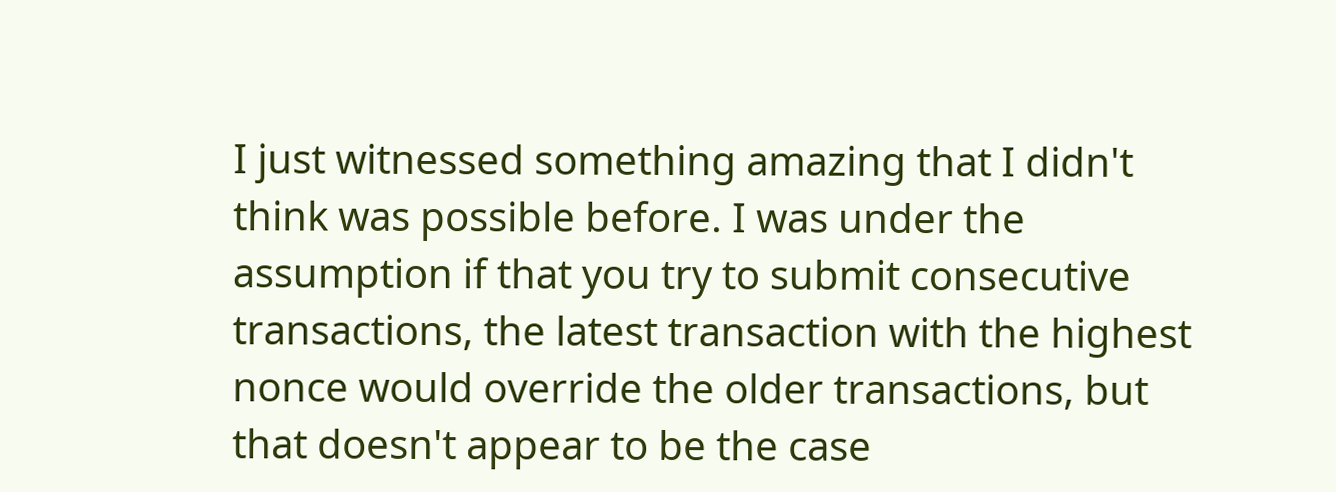I just witnessed something amazing that I didn't think was possible before. I was under the assumption if that you try to submit consecutive transactions, the latest transaction with the highest nonce would override the older transactions, but that doesn't appear to be the case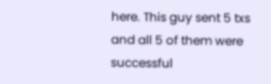here. This guy sent 5 txs and all 5 of them were successful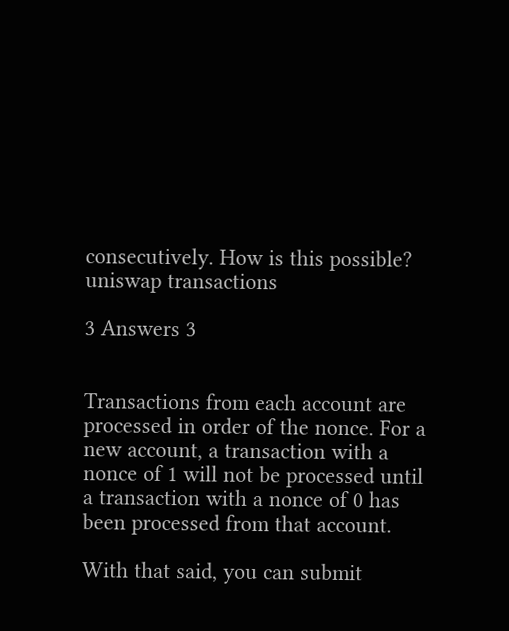consecutively. How is this possible? uniswap transactions

3 Answers 3


Transactions from each account are processed in order of the nonce. For a new account, a transaction with a nonce of 1 will not be processed until a transaction with a nonce of 0 has been processed from that account.

With that said, you can submit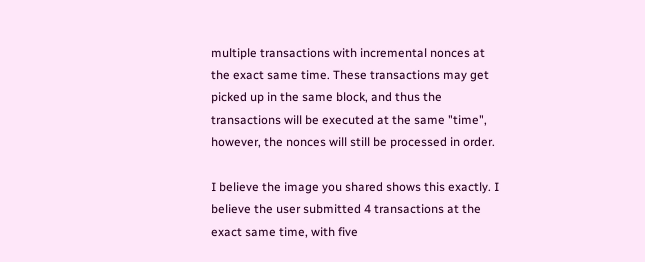multiple transactions with incremental nonces at the exact same time. These transactions may get picked up in the same block, and thus the transactions will be executed at the same "time", however, the nonces will still be processed in order.

I believe the image you shared shows this exactly. I believe the user submitted 4 transactions at the exact same time, with five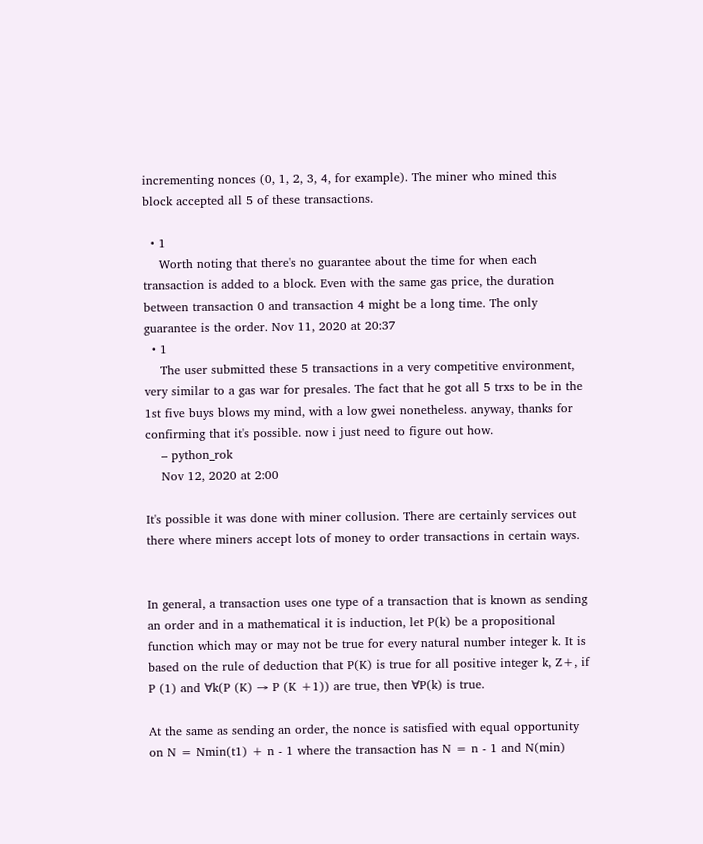incrementing nonces (0, 1, 2, 3, 4, for example). The miner who mined this block accepted all 5 of these transactions.

  • 1
    Worth noting that there's no guarantee about the time for when each transaction is added to a block. Even with the same gas price, the duration between transaction 0 and transaction 4 might be a long time. The only guarantee is the order. Nov 11, 2020 at 20:37
  • 1
    The user submitted these 5 transactions in a very competitive environment, very similar to a gas war for presales. The fact that he got all 5 trxs to be in the 1st five buys blows my mind, with a low gwei nonetheless. anyway, thanks for confirming that it's possible. now i just need to figure out how.
    – python_rok
    Nov 12, 2020 at 2:00

It's possible it was done with miner collusion. There are certainly services out there where miners accept lots of money to order transactions in certain ways.


In general, a transaction uses one type of a transaction that is known as sending an order and in a mathematical it is induction, let P(k) be a propositional function which may or may not be true for every natural number integer k. It is based on the rule of deduction that P(K) is true for all positive integer k, Z+, if P (1) and ∀k(P (K) → P (K +1)) are true, then ∀P(k) is true.

At the same as sending an order, the nonce is satisfied with equal opportunity on N = Nmin(t1) + n - 1 where the transaction has N = n - 1 and N(min)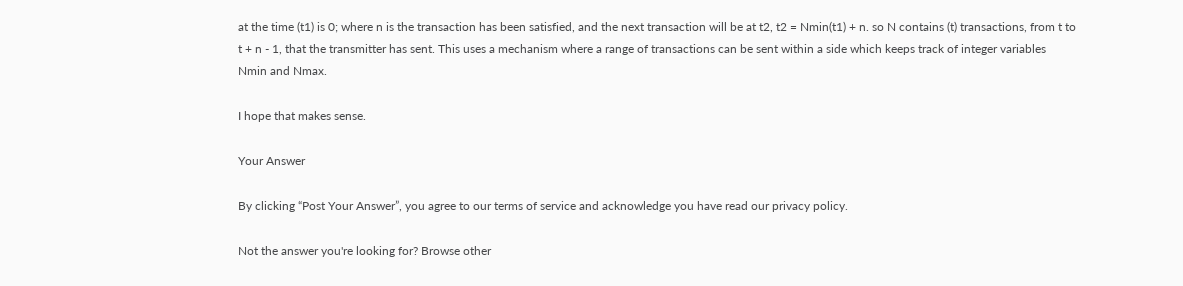at the time (t1) is 0; where n is the transaction has been satisfied, and the next transaction will be at t2, t2 = Nmin(t1) + n. so N contains (t) transactions, from t to t + n - 1, that the transmitter has sent. This uses a mechanism where a range of transactions can be sent within a side which keeps track of integer variables Nmin and Nmax.

I hope that makes sense.

Your Answer

By clicking “Post Your Answer”, you agree to our terms of service and acknowledge you have read our privacy policy.

Not the answer you're looking for? Browse other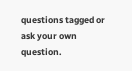questions tagged or ask your own question.